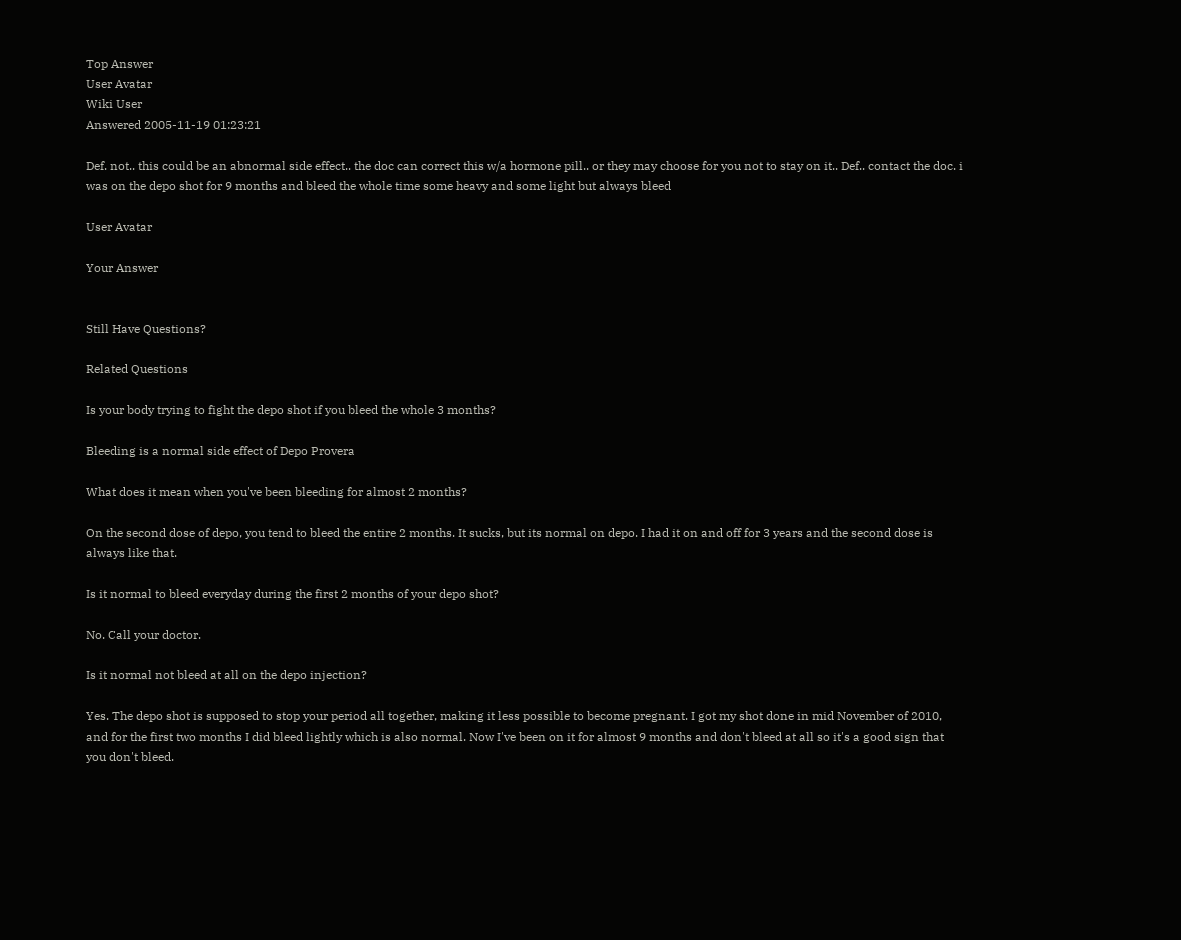Top Answer
User Avatar
Wiki User
Answered 2005-11-19 01:23:21

Def. not.. this could be an abnormal side effect.. the doc can correct this w/a hormone pill.. or they may choose for you not to stay on it.. Def.. contact the doc. i was on the depo shot for 9 months and bleed the whole time some heavy and some light but always bleed

User Avatar

Your Answer


Still Have Questions?

Related Questions

Is your body trying to fight the depo shot if you bleed the whole 3 months?

Bleeding is a normal side effect of Depo Provera

What does it mean when you've been bleeding for almost 2 months?

On the second dose of depo, you tend to bleed the entire 2 months. It sucks, but its normal on depo. I had it on and off for 3 years and the second dose is always like that.

Is it normal to bleed everyday during the first 2 months of your depo shot?

No. Call your doctor.

Is it normal not bleed at all on the depo injection?

Yes. The depo shot is supposed to stop your period all together, making it less possible to become pregnant. I got my shot done in mid November of 2010, and for the first two months I did bleed lightly which is also normal. Now I've been on it for almost 9 months and don't bleed at all so it's a good sign that you don't bleed.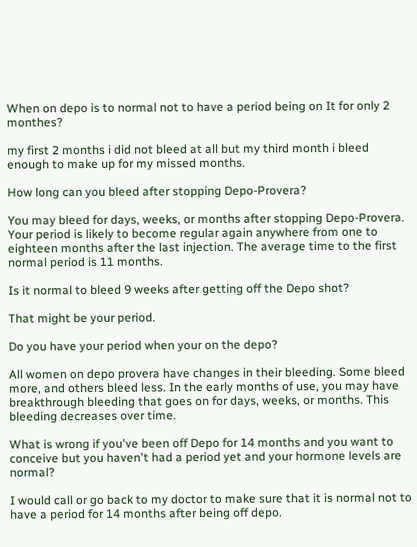When on depo is to normal not to have a period being on It for only 2 monthes?

my first 2 months i did not bleed at all but my third month i bleed enough to make up for my missed months.

How long can you bleed after stopping Depo-Provera?

You may bleed for days, weeks, or months after stopping Depo-Provera. Your period is likely to become regular again anywhere from one to eighteen months after the last injection. The average time to the first normal period is 11 months.

Is it normal to bleed 9 weeks after getting off the Depo shot?

That might be your period.

Do you have your period when your on the depo?

All women on depo provera have changes in their bleeding. Some bleed more, and others bleed less. In the early months of use, you may have breakthrough bleeding that goes on for days, weeks, or months. This bleeding decreases over time.

What is wrong if you've been off Depo for 14 months and you want to conceive but you haven't had a period yet and your hormone levels are normal?

I would call or go back to my doctor to make sure that it is normal not to have a period for 14 months after being off depo.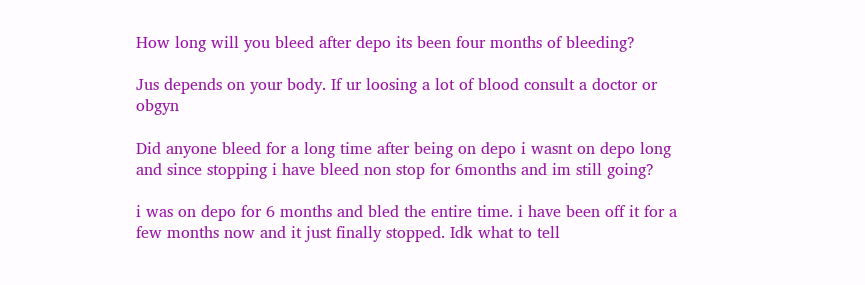How long will you bleed after depo its been four months of bleeding?

Jus depends on your body. If ur loosing a lot of blood consult a doctor or obgyn

Did anyone bleed for a long time after being on depo i wasnt on depo long and since stopping i have bleed non stop for 6months and im still going?

i was on depo for 6 months and bled the entire time. i have been off it for a few months now and it just finally stopped. Idk what to tell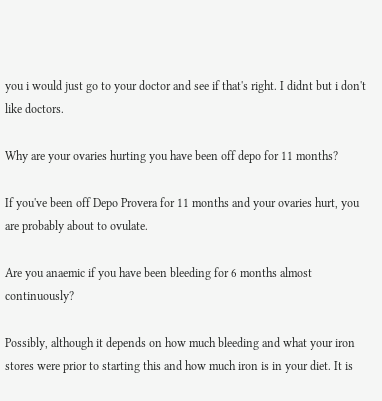you i would just go to your doctor and see if that's right. I didnt but i don't like doctors.

Why are your ovaries hurting you have been off depo for 11 months?

If you've been off Depo Provera for 11 months and your ovaries hurt, you are probably about to ovulate.

Are you anaemic if you have been bleeding for 6 months almost continuously?

Possibly, although it depends on how much bleeding and what your iron stores were prior to starting this and how much iron is in your diet. It is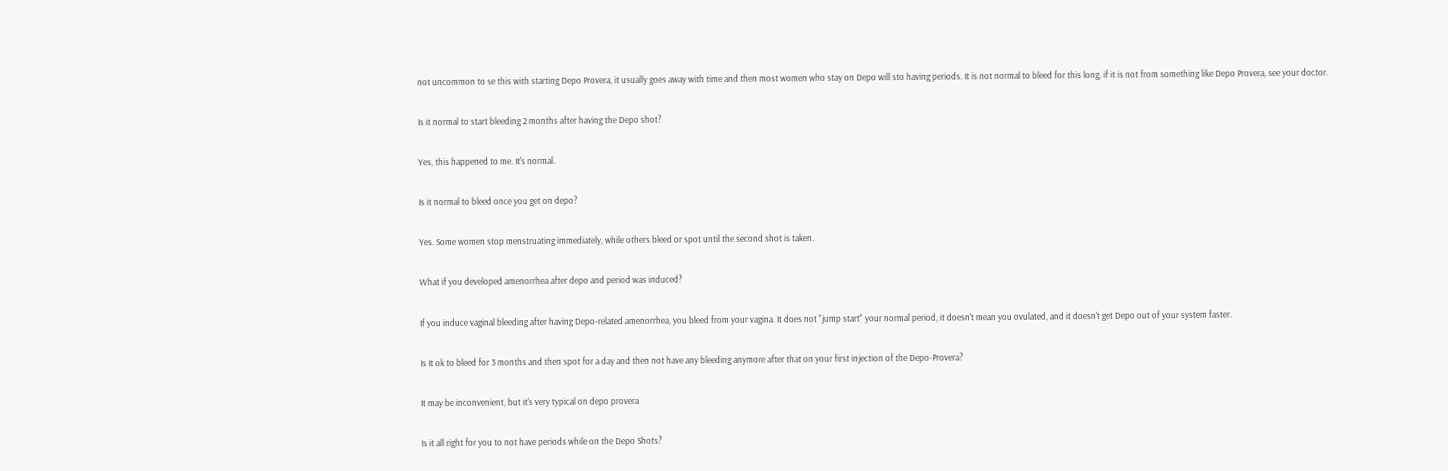not uncommon to se this with starting Depo Provera, it usually goes away with time and then most women who stay on Depo will sto having periods. It is not normal to bleed for this long, if it is not from something like Depo Provera, see your doctor.

Is it normal to start bleeding 2 months after having the Depo shot?

Yes, this happened to me. It's normal.

Is it normal to bleed once you get on depo?

Yes. Some women stop menstruating immediately, while others bleed or spot until the second shot is taken.

What if you developed amenorrhea after depo and period was induced?

If you induce vaginal bleeding after having Depo-related amenorrhea, you bleed from your vagina. It does not "jump start" your normal period, it doesn't mean you ovulated, and it doesn't get Depo out of your system faster.

Is It ok to bleed for 3 months and then spot for a day and then not have any bleeding anymore after that on your first injection of the Depo-Provera?

It may be inconvenient, but it's very typical on depo provera

Is it all right for you to not have periods while on the Depo Shots?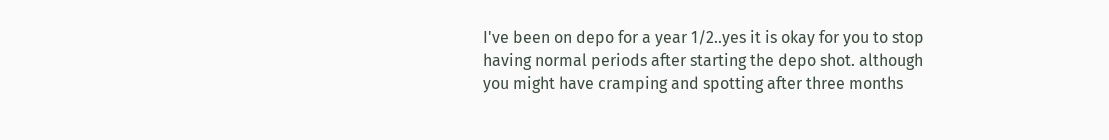I've been on depo for a year 1/2..yes it is okay for you to stop having normal periods after starting the depo shot. although you might have cramping and spotting after three months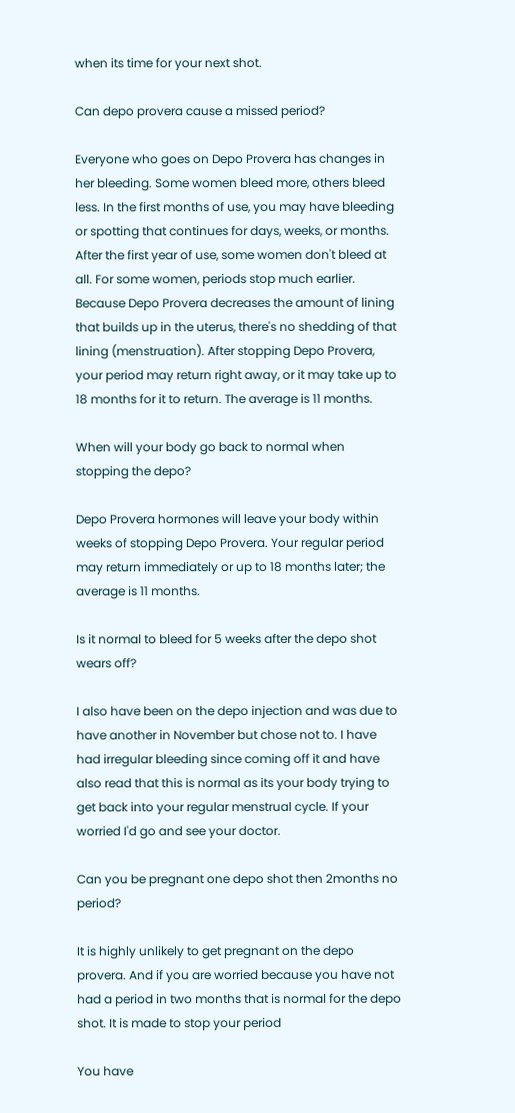when its time for your next shot.

Can depo provera cause a missed period?

Everyone who goes on Depo Provera has changes in her bleeding. Some women bleed more, others bleed less. In the first months of use, you may have bleeding or spotting that continues for days, weeks, or months. After the first year of use, some women don't bleed at all. For some women, periods stop much earlier. Because Depo Provera decreases the amount of lining that builds up in the uterus, there's no shedding of that lining (menstruation). After stopping Depo Provera, your period may return right away, or it may take up to 18 months for it to return. The average is 11 months.

When will your body go back to normal when stopping the depo?

Depo Provera hormones will leave your body within weeks of stopping Depo Provera. Your regular period may return immediately or up to 18 months later; the average is 11 months.

Is it normal to bleed for 5 weeks after the depo shot wears off?

I also have been on the depo injection and was due to have another in November but chose not to. I have had irregular bleeding since coming off it and have also read that this is normal as its your body trying to get back into your regular menstrual cycle. If your worried I'd go and see your doctor.

Can you be pregnant one depo shot then 2months no period?

It is highly unlikely to get pregnant on the depo provera. And if you are worried because you have not had a period in two months that is normal for the depo shot. It is made to stop your period

You have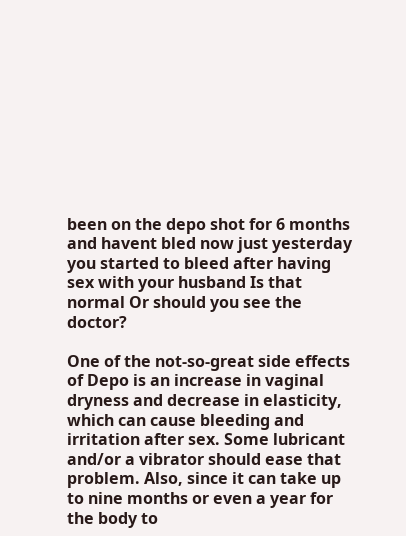been on the depo shot for 6 months and havent bled now just yesterday you started to bleed after having sex with your husband Is that normal Or should you see the doctor?

One of the not-so-great side effects of Depo is an increase in vaginal dryness and decrease in elasticity, which can cause bleeding and irritation after sex. Some lubricant and/or a vibrator should ease that problem. Also, since it can take up to nine months or even a year for the body to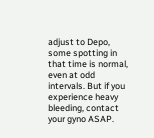adjust to Depo, some spotting in that time is normal, even at odd intervals. But if you experience heavy bleeding, contact your gyno ASAP.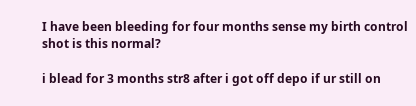I have been bleeding for four months sense my birth control shot is this normal?

i blead for 3 months str8 after i got off depo if ur still on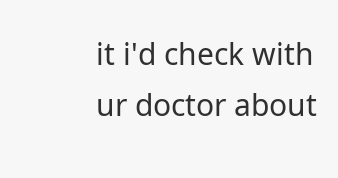it i'd check with ur doctor about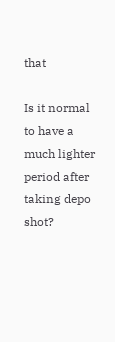that

Is it normal to have a much lighter period after taking depo shot?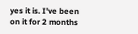yes it is. I've been on it for 2 months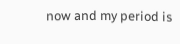now and my period is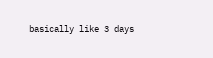basically like 3 days